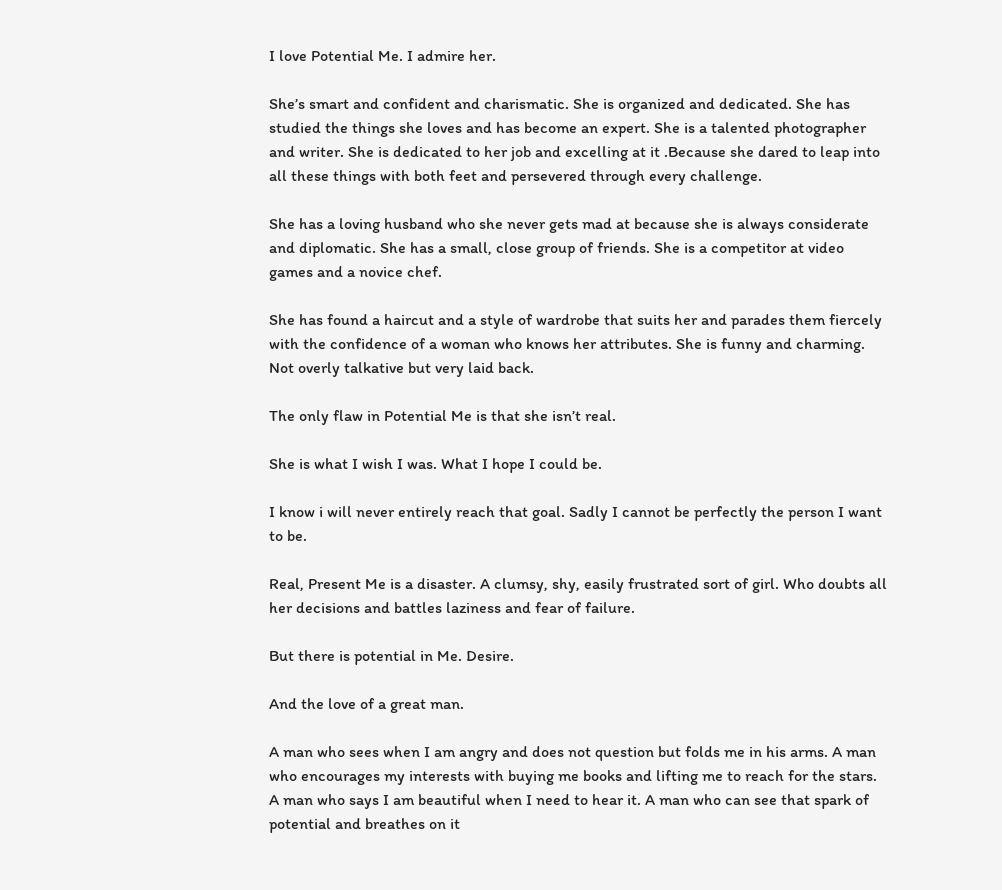I love Potential Me. I admire her.

She’s smart and confident and charismatic. She is organized and dedicated. She has studied the things she loves and has become an expert. She is a talented photographer and writer. She is dedicated to her job and excelling at it .Because she dared to leap into all these things with both feet and persevered through every challenge.

She has a loving husband who she never gets mad at because she is always considerate and diplomatic. She has a small, close group of friends. She is a competitor at video games and a novice chef.

She has found a haircut and a style of wardrobe that suits her and parades them fiercely with the confidence of a woman who knows her attributes. She is funny and charming. Not overly talkative but very laid back.

The only flaw in Potential Me is that she isn’t real.

She is what I wish I was. What I hope I could be.

I know i will never entirely reach that goal. Sadly I cannot be perfectly the person I want to be.

Real, Present Me is a disaster. A clumsy, shy, easily frustrated sort of girl. Who doubts all her decisions and battles laziness and fear of failure.

But there is potential in Me. Desire.

And the love of a great man.

A man who sees when I am angry and does not question but folds me in his arms. A man who encourages my interests with buying me books and lifting me to reach for the stars. A man who says I am beautiful when I need to hear it. A man who can see that spark of potential and breathes on it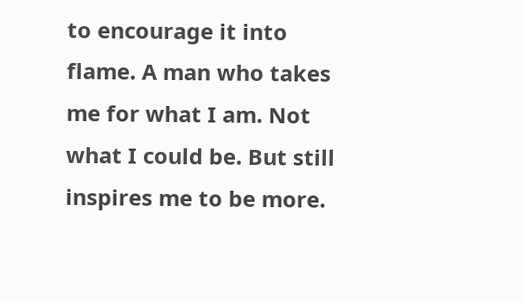to encourage it into flame. A man who takes me for what I am. Not what I could be. But still inspires me to be more.